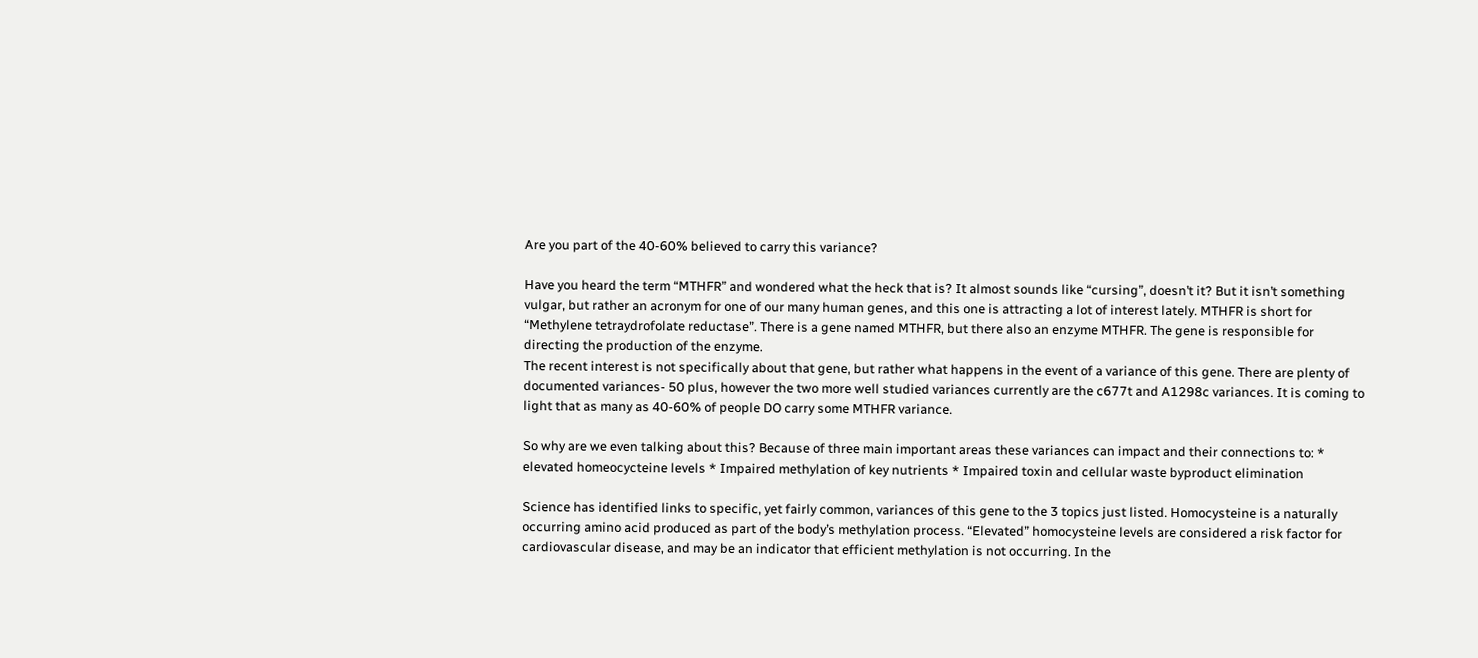Are you part of the 40-60% believed to carry this variance?

Have you heard the term “MTHFR” and wondered what the heck that is? It almost sounds like “cursing”, doesn’t it? But it isn’t something vulgar, but rather an acronym for one of our many human genes, and this one is attracting a lot of interest lately. MTHFR is short for “Methylene tetraydrofolate reductase”. There is a gene named MTHFR, but there also an enzyme MTHFR. The gene is responsible for directing the production of the enzyme.
The recent interest is not specifically about that gene, but rather what happens in the event of a variance of this gene. There are plenty of documented variances- 50 plus, however the two more well studied variances currently are the c677t and A1298c variances. It is coming to light that as many as 40-60% of people DO carry some MTHFR variance.

So why are we even talking about this? Because of three main important areas these variances can impact and their connections to: * elevated homeocycteine levels * Impaired methylation of key nutrients * Impaired toxin and cellular waste byproduct elimination

Science has identified links to specific, yet fairly common, variances of this gene to the 3 topics just listed. Homocysteine is a naturally occurring amino acid produced as part of the body’s methylation process. “Elevated” homocysteine levels are considered a risk factor for cardiovascular disease, and may be an indicator that efficient methylation is not occurring. In the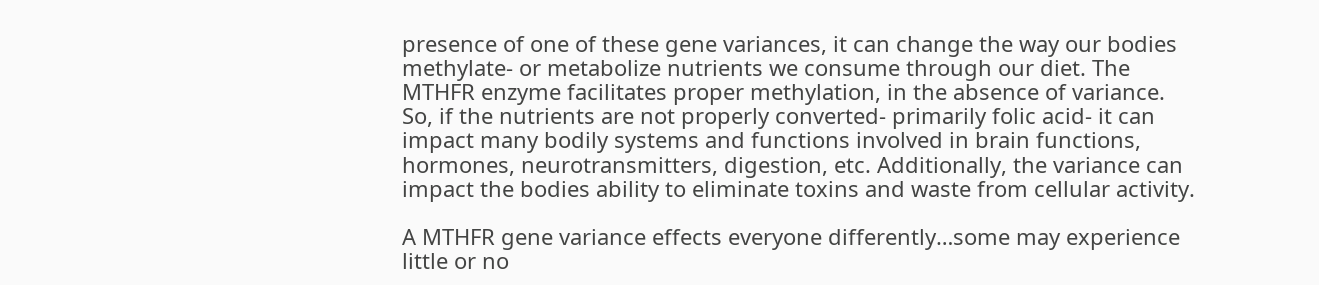presence of one of these gene variances, it can change the way our bodies methylate- or metabolize nutrients we consume through our diet. The MTHFR enzyme facilitates proper methylation, in the absence of variance. So, if the nutrients are not properly converted- primarily folic acid- it can impact many bodily systems and functions involved in brain functions, hormones, neurotransmitters, digestion, etc. Additionally, the variance can impact the bodies ability to eliminate toxins and waste from cellular activity.

A MTHFR gene variance effects everyone differently…some may experience little or no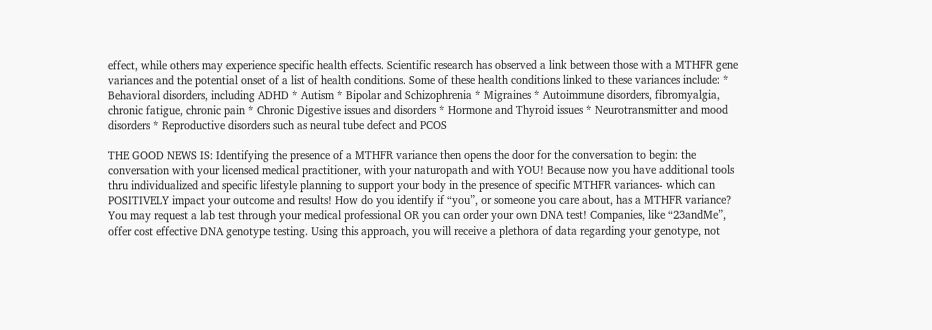effect, while others may experience specific health effects. Scientific research has observed a link between those with a MTHFR gene variances and the potential onset of a list of health conditions. Some of these health conditions linked to these variances include: * Behavioral disorders, including ADHD * Autism * Bipolar and Schizophrenia * Migraines * Autoimmune disorders, fibromyalgia, chronic fatigue, chronic pain * Chronic Digestive issues and disorders * Hormone and Thyroid issues * Neurotransmitter and mood disorders * Reproductive disorders such as neural tube defect and PCOS

THE GOOD NEWS IS: Identifying the presence of a MTHFR variance then opens the door for the conversation to begin: the conversation with your licensed medical practitioner, with your naturopath and with YOU! Because now you have additional tools thru individualized and specific lifestyle planning to support your body in the presence of specific MTHFR variances- which can POSITIVELY impact your outcome and results! How do you identify if “you”, or someone you care about, has a MTHFR variance? You may request a lab test through your medical professional OR you can order your own DNA test! Companies, like “23andMe”, offer cost effective DNA genotype testing. Using this approach, you will receive a plethora of data regarding your genotype, not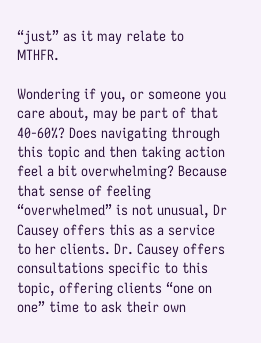“just” as it may relate to MTHFR.

Wondering if you, or someone you care about, may be part of that 40-60%? Does navigating through this topic and then taking action feel a bit overwhelming? Because that sense of feeling “overwhelmed” is not unusual, Dr Causey offers this as a service to her clients. Dr. Causey offers consultations specific to this topic, offering clients “one on one” time to ask their own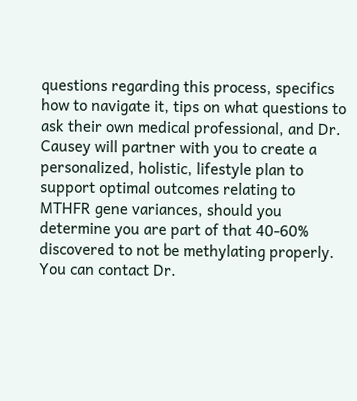questions regarding this process, specifics how to navigate it, tips on what questions to ask their own medical professional, and Dr. Causey will partner with you to create a personalized, holistic, lifestyle plan to support optimal outcomes relating to MTHFR gene variances, should you determine you are part of that 40-60% discovered to not be methylating properly. You can contact Dr.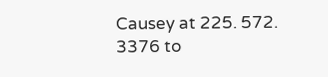Causey at 225. 572. 3376 to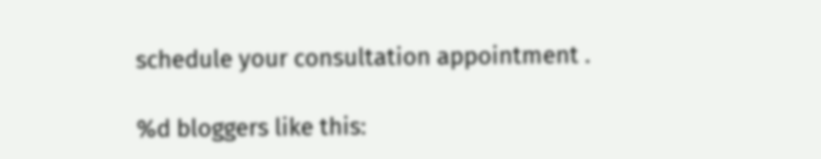schedule your consultation appointment .

%d bloggers like this: